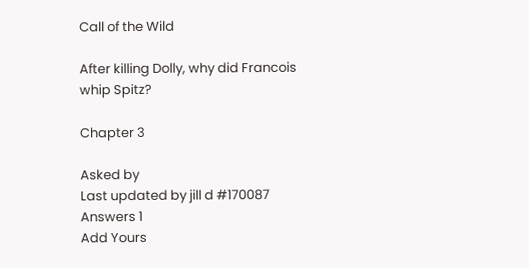Call of the Wild

After killing Dolly, why did Francois whip Spitz?

Chapter 3

Asked by
Last updated by jill d #170087
Answers 1
Add Yours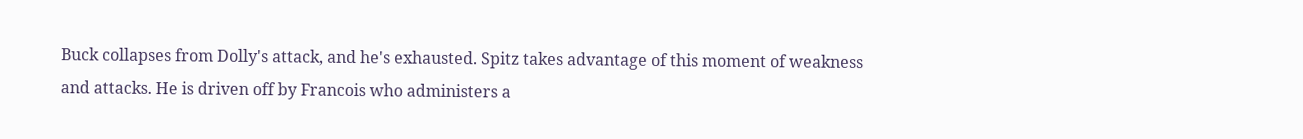Buck collapses from Dolly's attack, and he's exhausted. Spitz takes advantage of this moment of weakness and attacks. He is driven off by Francois who administers a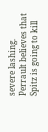severe lashing. Perrault believes that Spitz is going to kill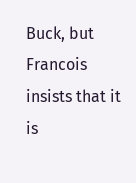Buck, but Francois insists that it is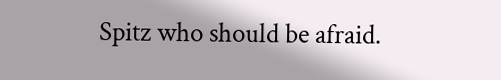Spitz who should be afraid.